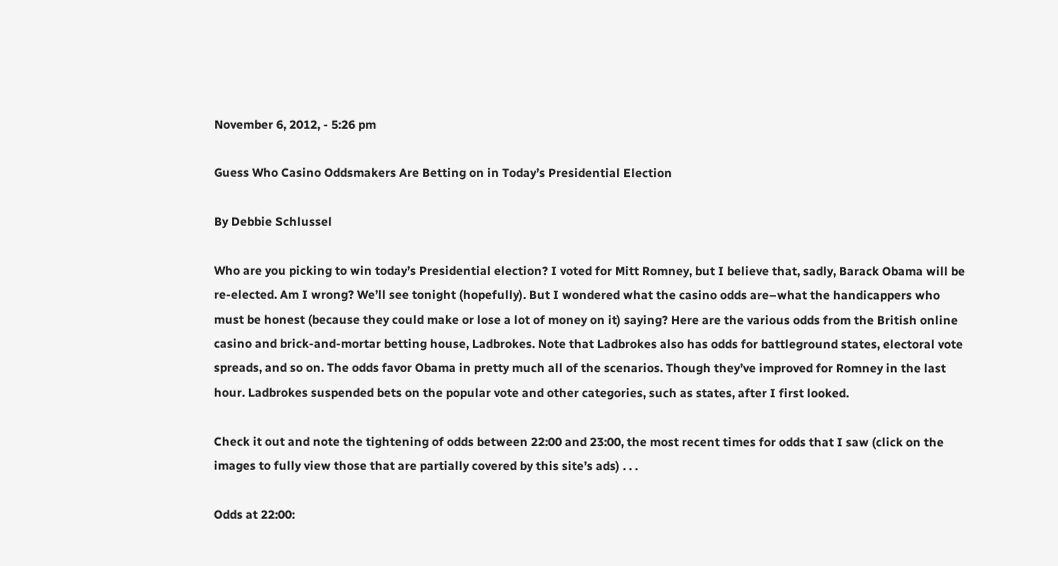November 6, 2012, - 5:26 pm

Guess Who Casino Oddsmakers Are Betting on in Today’s Presidential Election

By Debbie Schlussel

Who are you picking to win today’s Presidential election? I voted for Mitt Romney, but I believe that, sadly, Barack Obama will be re-elected. Am I wrong? We’ll see tonight (hopefully). But I wondered what the casino odds are–what the handicappers who must be honest (because they could make or lose a lot of money on it) saying? Here are the various odds from the British online casino and brick-and-mortar betting house, Ladbrokes. Note that Ladbrokes also has odds for battleground states, electoral vote spreads, and so on. The odds favor Obama in pretty much all of the scenarios. Though they’ve improved for Romney in the last hour. Ladbrokes suspended bets on the popular vote and other categories, such as states, after I first looked.

Check it out and note the tightening of odds between 22:00 and 23:00, the most recent times for odds that I saw (click on the images to fully view those that are partially covered by this site’s ads) . . .

Odds at 22:00: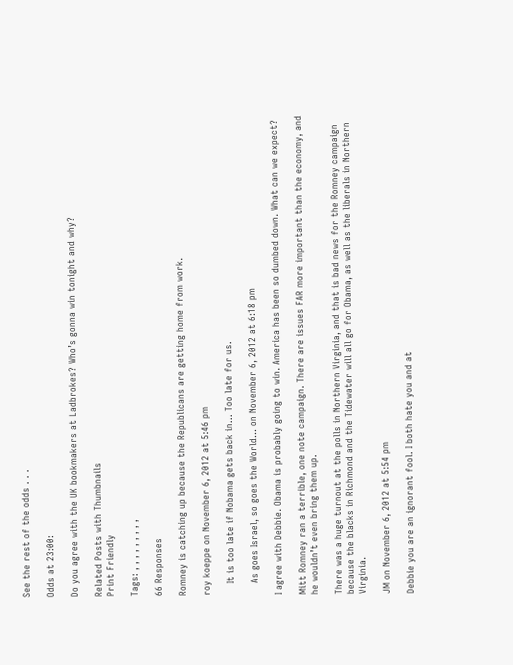See the rest of the odds . . .

Odds at 23:00:

Do you agree with the UK bookmakers at Ladbrokes? Who’s gonna win tonight and why?

Related Posts with Thumbnails
Print Friendly

Tags: , , , , , , , , ,

66 Responses

Romney is catching up because the Republicans are getting home from work.

roy koeppe on November 6, 2012 at 5:46 pm

    It is too late if Nobama gets back in… Too late for us.

    As goes Israel, so goes the World... on November 6, 2012 at 6:18 pm

I agree with Debbie. Obama is probably going to win. America has been so dumbed down. What can we expect?

Mitt Romney ran a terrible, one note campaign. There are issues FAR more important than the economy, and he wouldn’t even bring them up.

There was a huge turnout at the polls in Northern Virginia, and that is bad news for the Romney campaign because the blacks in Richmond and the Tidewater will all go for Obama, as well as the liberals in Northern Virginia.

JM on November 6, 2012 at 5:54 pm

Debbie you are an ignorant fool. I both hate you and at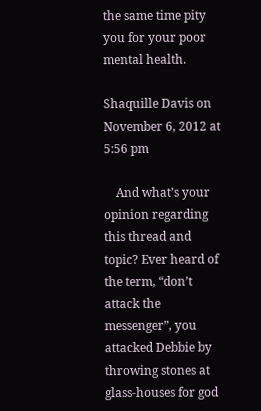the same time pity you for your poor mental health.

Shaquille Davis on November 6, 2012 at 5:56 pm

    And what’s your opinion regarding this thread and topic? Ever heard of the term, “don’t attack the messenger”, you attacked Debbie by throwing stones at glass-houses for god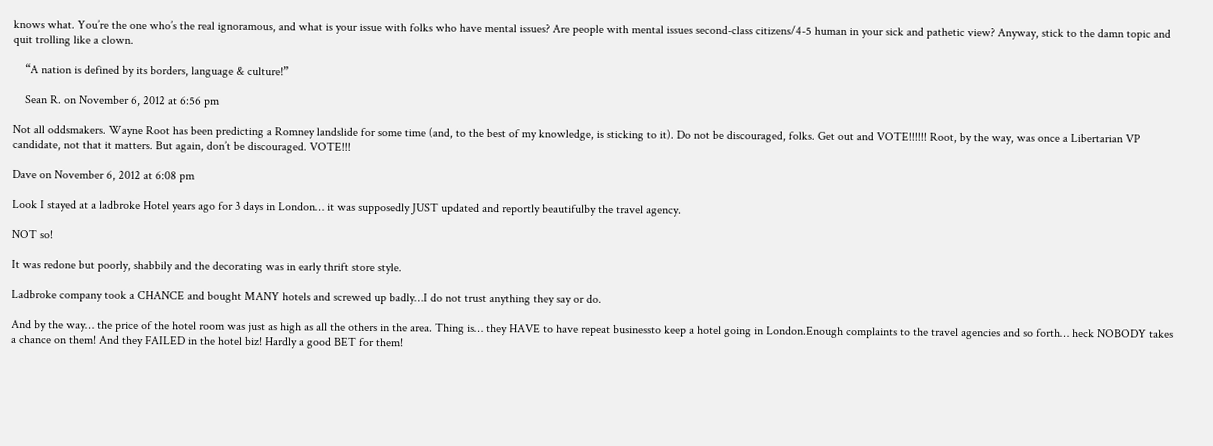knows what. You’re the one who’s the real ignoramous, and what is your issue with folks who have mental issues? Are people with mental issues second-class citizens/4-5 human in your sick and pathetic view? Anyway, stick to the damn topic and quit trolling like a clown.

    “A nation is defined by its borders, language & culture!”

    Sean R. on November 6, 2012 at 6:56 pm

Not all oddsmakers. Wayne Root has been predicting a Romney landslide for some time (and, to the best of my knowledge, is sticking to it). Do not be discouraged, folks. Get out and VOTE!!!!!! Root, by the way, was once a Libertarian VP candidate, not that it matters. But again, don’t be discouraged. VOTE!!!

Dave on November 6, 2012 at 6:08 pm

Look I stayed at a ladbroke Hotel years ago for 3 days in London… it was supposedly JUST updated and reportly beautifulby the travel agency.

NOT so!

It was redone but poorly, shabbily and the decorating was in early thrift store style.

Ladbroke company took a CHANCE and bought MANY hotels and screwed up badly…I do not trust anything they say or do.

And by the way… the price of the hotel room was just as high as all the others in the area. Thing is… they HAVE to have repeat businessto keep a hotel going in London.Enough complaints to the travel agencies and so forth… heck NOBODY takes a chance on them! And they FAILED in the hotel biz! Hardly a good BET for them!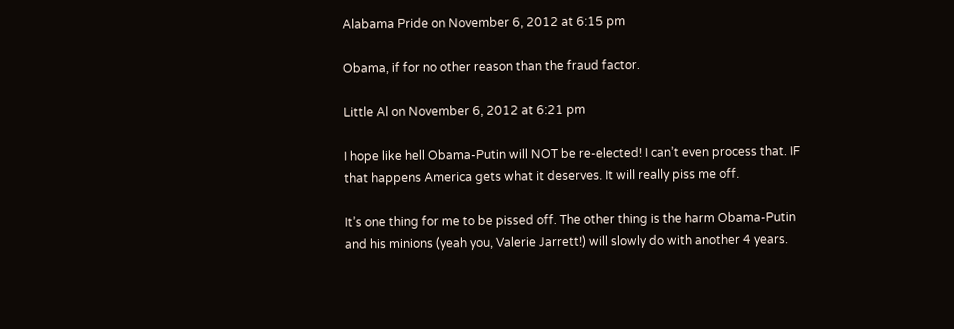Alabama Pride on November 6, 2012 at 6:15 pm

Obama, if for no other reason than the fraud factor.

Little Al on November 6, 2012 at 6:21 pm

I hope like hell Obama-Putin will NOT be re-elected! I can’t even process that. IF that happens America gets what it deserves. It will really piss me off.

It’s one thing for me to be pissed off. The other thing is the harm Obama-Putin and his minions (yeah you, Valerie Jarrett!) will slowly do with another 4 years.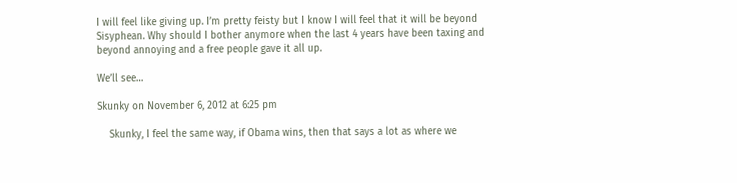I will feel like giving up. I’m pretty feisty but I know I will feel that it will be beyond Sisyphean. Why should I bother anymore when the last 4 years have been taxing and beyond annoying and a free people gave it all up.

We’ll see…

Skunky on November 6, 2012 at 6:25 pm

    Skunky, I feel the same way, if Obama wins, then that says a lot as where we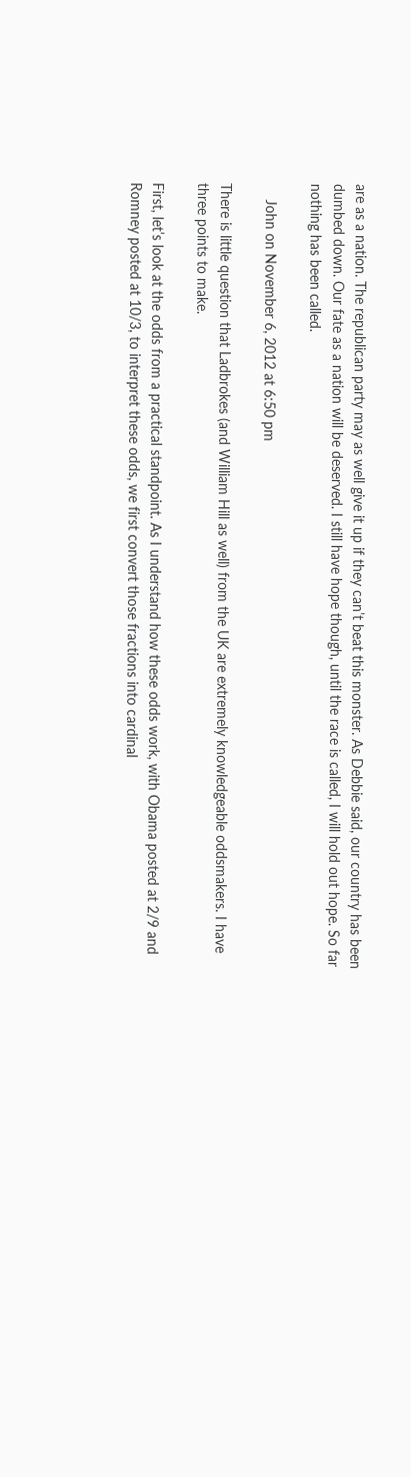are as a nation. The republican party may as well give it up if they can’t beat this monster. As Debbie said, our country has been dumbed down. Our fate as a nation will be deserved. I still have hope though, until the race is called, I will hold out hope. So far nothing has been called.

    John on November 6, 2012 at 6:50 pm

There is little question that Ladbrokes (and William Hill as well) from the UK are extremely knowledgeable oddsmakers. I have three points to make.

First, let’s look at the odds from a practical standpoint. As I understand how these odds work, with Obama posted at 2/9 and Romney posted at 10/3, to interpret these odds, we first convert those fractions into cardinal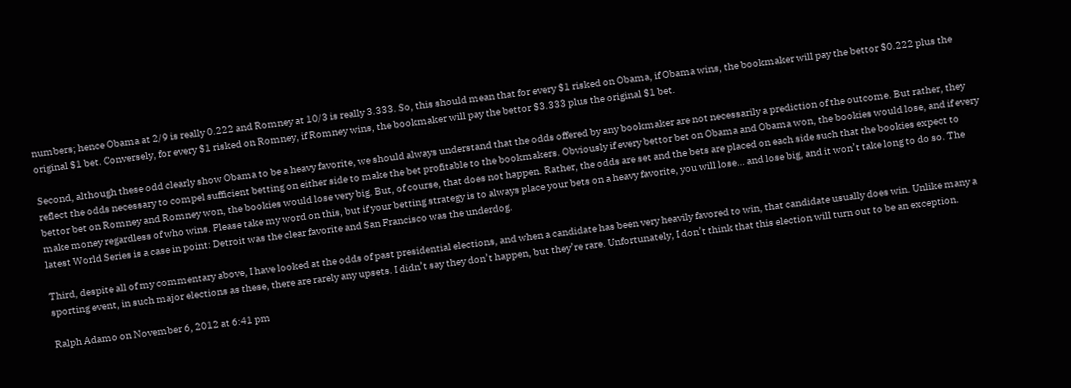numbers; hence Obama at 2/9 is really 0.222 and Romney at 10/3 is really 3.333. So, this should mean that for every $1 risked on Obama, if Obama wins, the bookmaker will pay the bettor $0.222 plus the original $1 bet. Conversely, for every $1 risked on Romney, if Romney wins, the bookmaker will pay the bettor $3.333 plus the original $1 bet.

Second, although these odd clearly show Obama to be a heavy favorite, we should always understand that the odds offered by any bookmaker are not necessarily a prediction of the outcome. But rather, they reflect the odds necessary to compel sufficient betting on either side to make the bet profitable to the bookmakers. Obviously if every bettor bet on Obama and Obama won, the bookies would lose, and if every bettor bet on Romney and Romney won, the bookies would lose very big. But, of course, that does not happen. Rather, the odds are set and the bets are placed on each side such that the bookies expect to make money regardless of who wins. Please take my word on this, but if your betting strategy is to always place your bets on a heavy favorite, you will lose… and lose big, and it won’t take long to do so. The latest World Series is a case in point: Detroit was the clear favorite and San Francisco was the underdog.

Third, despite all of my commentary above, I have looked at the odds of past presidential elections, and when a candidate has been very heavily favored to win, that candidate usually does win. Unlike many a sporting event, in such major elections as these, there are rarely any upsets. I didn’t say they don’t happen, but they’re rare. Unfortunately, I don’t think that this election will turn out to be an exception.

Ralph Adamo on November 6, 2012 at 6:41 pm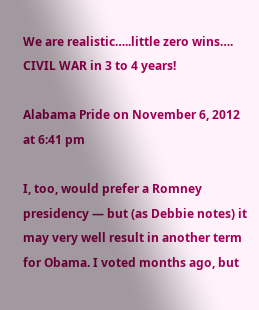We are realistic…..little zero wins…. CIVIL WAR in 3 to 4 years!

Alabama Pride on November 6, 2012 at 6:41 pm

I, too, would prefer a Romney presidency — but (as Debbie notes) it may very well result in another term for Obama. I voted months ago, but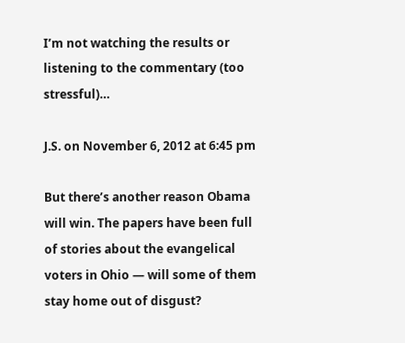I’m not watching the results or listening to the commentary (too stressful)…

J.S. on November 6, 2012 at 6:45 pm

But there’s another reason Obama will win. The papers have been full of stories about the evangelical voters in Ohio — will some of them stay home out of disgust?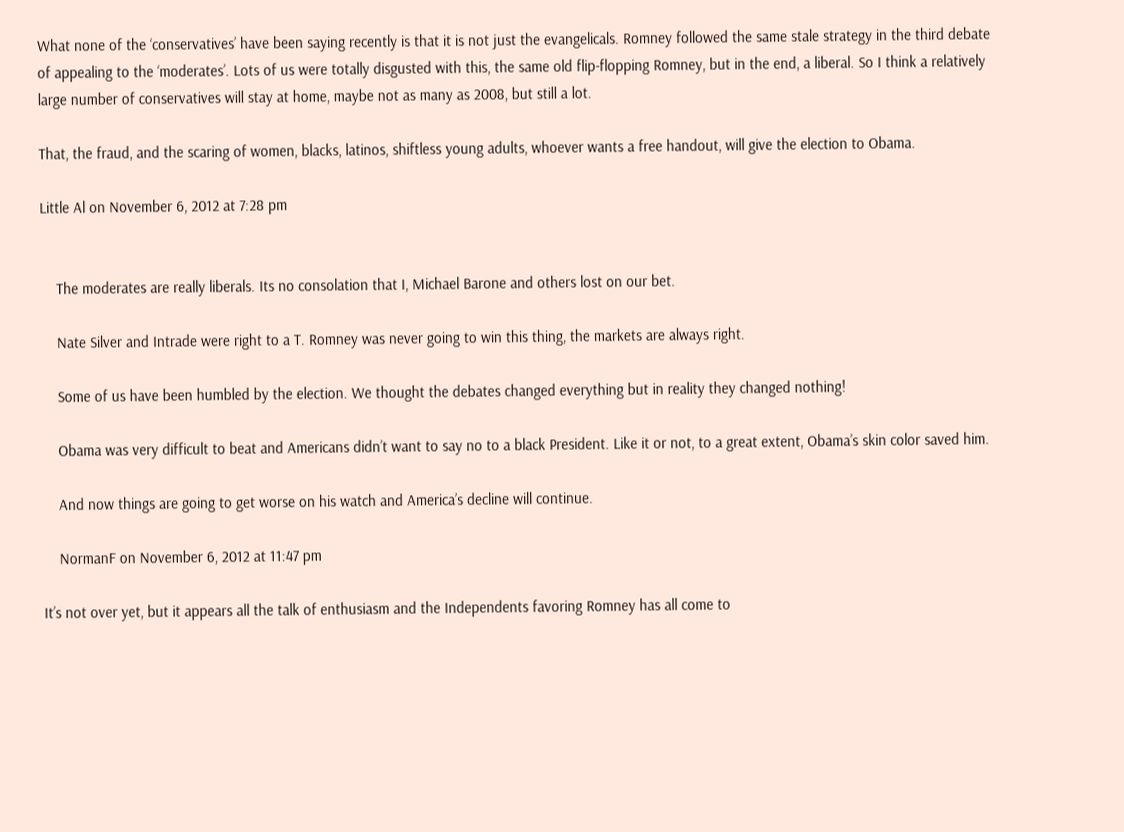What none of the ‘conservatives’ have been saying recently is that it is not just the evangelicals. Romney followed the same stale strategy in the third debate of appealing to the ‘moderates’. Lots of us were totally disgusted with this, the same old flip-flopping Romney, but in the end, a liberal. So I think a relatively large number of conservatives will stay at home, maybe not as many as 2008, but still a lot.

That, the fraud, and the scaring of women, blacks, latinos, shiftless young adults, whoever wants a free handout, will give the election to Obama.

Little Al on November 6, 2012 at 7:28 pm


    The moderates are really liberals. Its no consolation that I, Michael Barone and others lost on our bet.

    Nate Silver and Intrade were right to a T. Romney was never going to win this thing, the markets are always right.

    Some of us have been humbled by the election. We thought the debates changed everything but in reality they changed nothing!

    Obama was very difficult to beat and Americans didn’t want to say no to a black President. Like it or not, to a great extent, Obama’s skin color saved him.

    And now things are going to get worse on his watch and America’s decline will continue.

    NormanF on November 6, 2012 at 11:47 pm

It’s not over yet, but it appears all the talk of enthusiasm and the Independents favoring Romney has all come to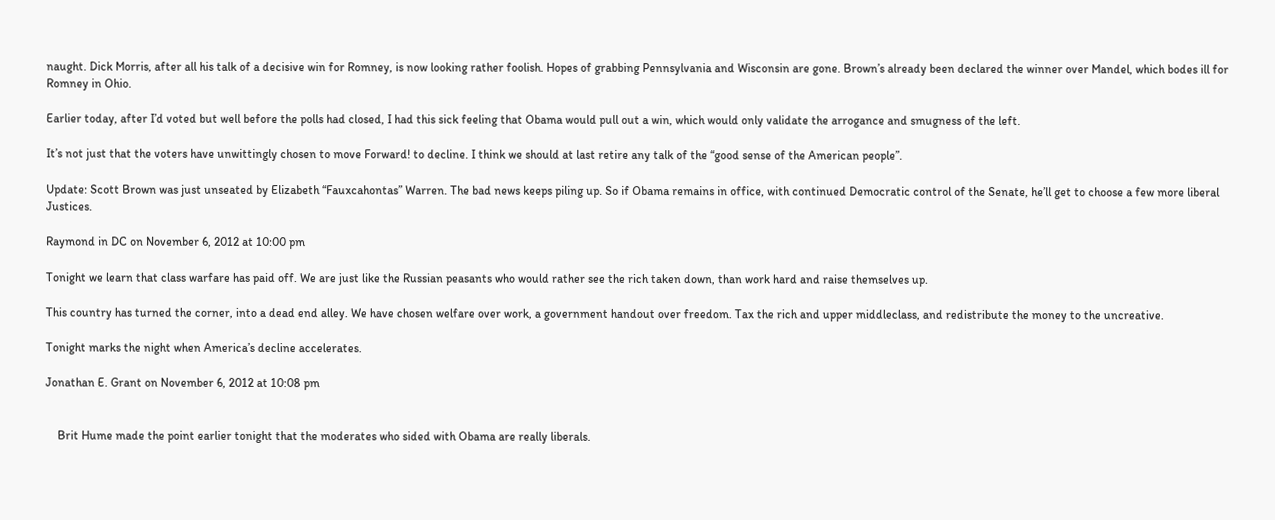naught. Dick Morris, after all his talk of a decisive win for Romney, is now looking rather foolish. Hopes of grabbing Pennsylvania and Wisconsin are gone. Brown’s already been declared the winner over Mandel, which bodes ill for Romney in Ohio.

Earlier today, after I’d voted but well before the polls had closed, I had this sick feeling that Obama would pull out a win, which would only validate the arrogance and smugness of the left.

It’s not just that the voters have unwittingly chosen to move Forward! to decline. I think we should at last retire any talk of the “good sense of the American people”.

Update: Scott Brown was just unseated by Elizabeth “Fauxcahontas” Warren. The bad news keeps piling up. So if Obama remains in office, with continued Democratic control of the Senate, he’ll get to choose a few more liberal Justices.

Raymond in DC on November 6, 2012 at 10:00 pm

Tonight we learn that class warfare has paid off. We are just like the Russian peasants who would rather see the rich taken down, than work hard and raise themselves up.

This country has turned the corner, into a dead end alley. We have chosen welfare over work, a government handout over freedom. Tax the rich and upper middleclass, and redistribute the money to the uncreative.

Tonight marks the night when America’s decline accelerates.

Jonathan E. Grant on November 6, 2012 at 10:08 pm


    Brit Hume made the point earlier tonight that the moderates who sided with Obama are really liberals.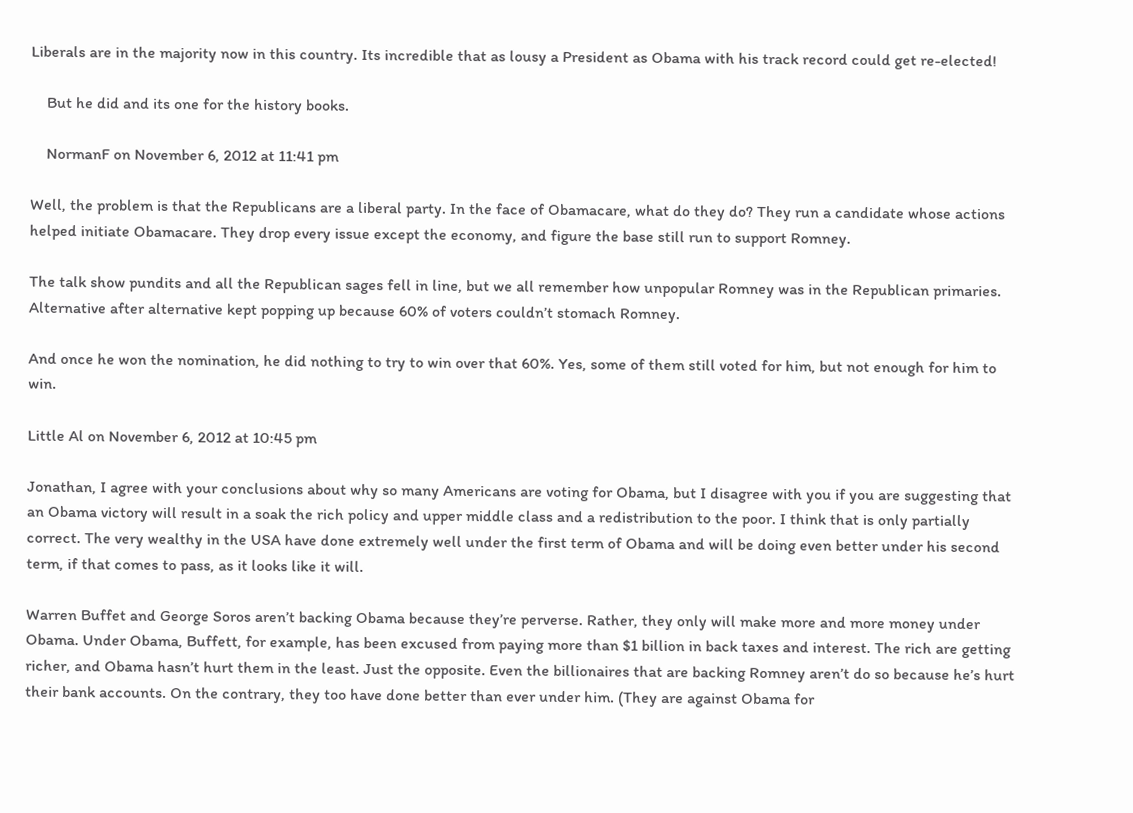Liberals are in the majority now in this country. Its incredible that as lousy a President as Obama with his track record could get re-elected!

    But he did and its one for the history books.

    NormanF on November 6, 2012 at 11:41 pm

Well, the problem is that the Republicans are a liberal party. In the face of Obamacare, what do they do? They run a candidate whose actions helped initiate Obamacare. They drop every issue except the economy, and figure the base still run to support Romney.

The talk show pundits and all the Republican sages fell in line, but we all remember how unpopular Romney was in the Republican primaries. Alternative after alternative kept popping up because 60% of voters couldn’t stomach Romney.

And once he won the nomination, he did nothing to try to win over that 60%. Yes, some of them still voted for him, but not enough for him to win.

Little Al on November 6, 2012 at 10:45 pm

Jonathan, I agree with your conclusions about why so many Americans are voting for Obama, but I disagree with you if you are suggesting that an Obama victory will result in a soak the rich policy and upper middle class and a redistribution to the poor. I think that is only partially correct. The very wealthy in the USA have done extremely well under the first term of Obama and will be doing even better under his second term, if that comes to pass, as it looks like it will.

Warren Buffet and George Soros aren’t backing Obama because they’re perverse. Rather, they only will make more and more money under Obama. Under Obama, Buffett, for example, has been excused from paying more than $1 billion in back taxes and interest. The rich are getting richer, and Obama hasn’t hurt them in the least. Just the opposite. Even the billionaires that are backing Romney aren’t do so because he’s hurt their bank accounts. On the contrary, they too have done better than ever under him. (They are against Obama for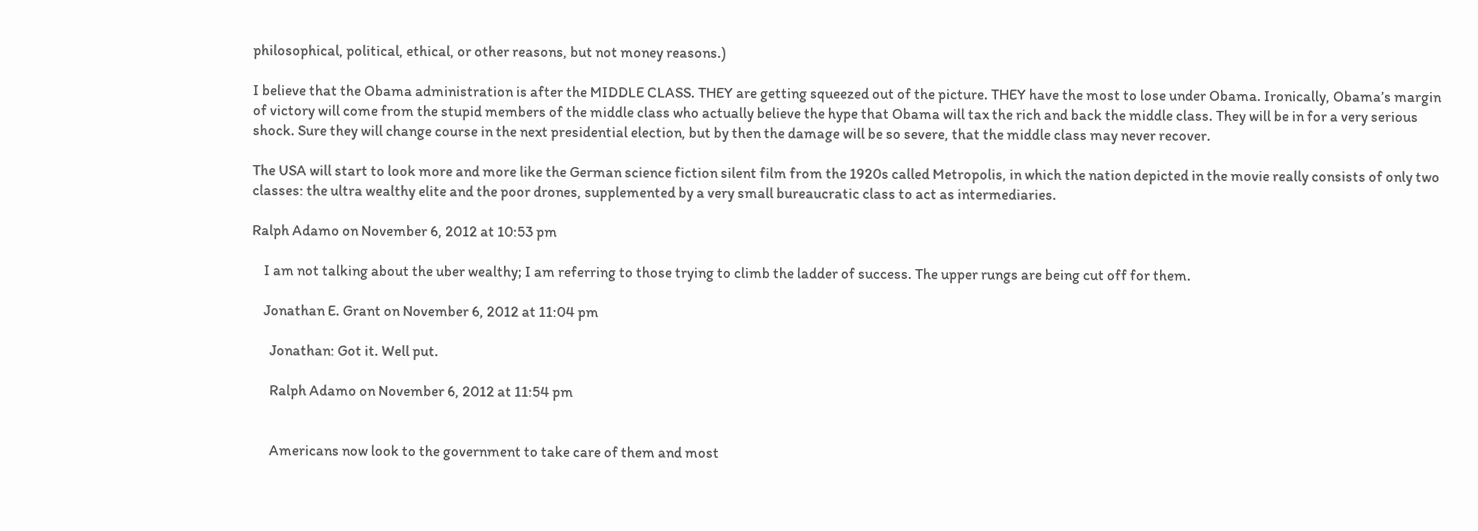philosophical, political, ethical, or other reasons, but not money reasons.)

I believe that the Obama administration is after the MIDDLE CLASS. THEY are getting squeezed out of the picture. THEY have the most to lose under Obama. Ironically, Obama’s margin of victory will come from the stupid members of the middle class who actually believe the hype that Obama will tax the rich and back the middle class. They will be in for a very serious shock. Sure they will change course in the next presidential election, but by then the damage will be so severe, that the middle class may never recover.

The USA will start to look more and more like the German science fiction silent film from the 1920s called Metropolis, in which the nation depicted in the movie really consists of only two classes: the ultra wealthy elite and the poor drones, supplemented by a very small bureaucratic class to act as intermediaries.

Ralph Adamo on November 6, 2012 at 10:53 pm

    I am not talking about the uber wealthy; I am referring to those trying to climb the ladder of success. The upper rungs are being cut off for them.

    Jonathan E. Grant on November 6, 2012 at 11:04 pm

      Jonathan: Got it. Well put.

      Ralph Adamo on November 6, 2012 at 11:54 pm


      Americans now look to the government to take care of them and most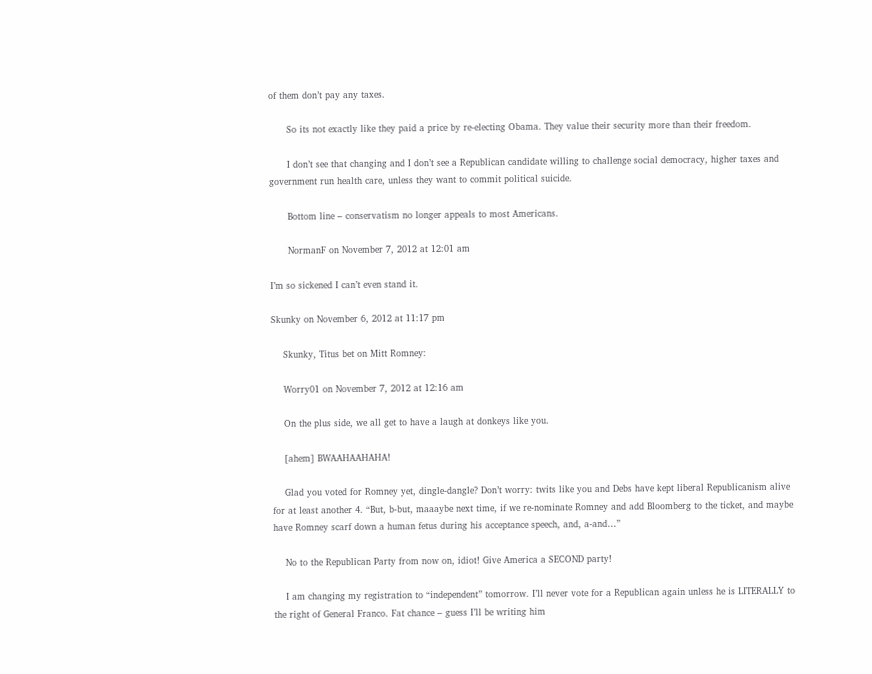of them don’t pay any taxes.

      So its not exactly like they paid a price by re-electing Obama. They value their security more than their freedom.

      I don’t see that changing and I don’t see a Republican candidate willing to challenge social democracy, higher taxes and government run health care, unless they want to commit political suicide.

      Bottom line – conservatism no longer appeals to most Americans.

      NormanF on November 7, 2012 at 12:01 am

I’m so sickened I can’t even stand it.

Skunky on November 6, 2012 at 11:17 pm

    Skunky, Titus bet on Mitt Romney:

    Worry01 on November 7, 2012 at 12:16 am

    On the plus side, we all get to have a laugh at donkeys like you.

    [ahem] BWAAHAAHAHA!

    Glad you voted for Romney yet, dingle-dangle? Don’t worry: twits like you and Debs have kept liberal Republicanism alive for at least another 4. “But, b-but, maaaybe next time, if we re-nominate Romney and add Bloomberg to the ticket, and maybe have Romney scarf down a human fetus during his acceptance speech, and, a-and…”

    No to the Republican Party from now on, idiot! Give America a SECOND party!

    I am changing my registration to “independent” tomorrow. I’ll never vote for a Republican again unless he is LITERALLY to the right of General Franco. Fat chance – guess I’ll be writing him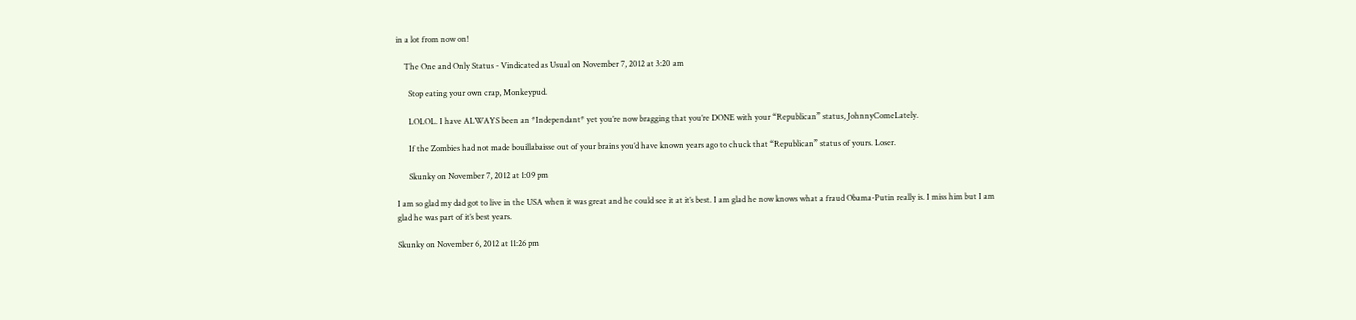in a lot from now on!

    The One and Only Status - Vindicated as Usual on November 7, 2012 at 3:20 am

      Stop eating your own crap, Monkeypud.

      LOLOL. I have ALWAYS been an *Independant* yet you’re now bragging that you’re DONE with your “Republican” status, JohnnyComeLately.

      If the Zombies had not made bouillabaisse out of your brains you’d have known years ago to chuck that “Republican” status of yours. Loser.

      Skunky on November 7, 2012 at 1:09 pm

I am so glad my dad got to live in the USA when it was great and he could see it at it’s best. I am glad he now knows what a fraud Obama-Putin really is. I miss him but I am glad he was part of it’s best years.

Skunky on November 6, 2012 at 11:26 pm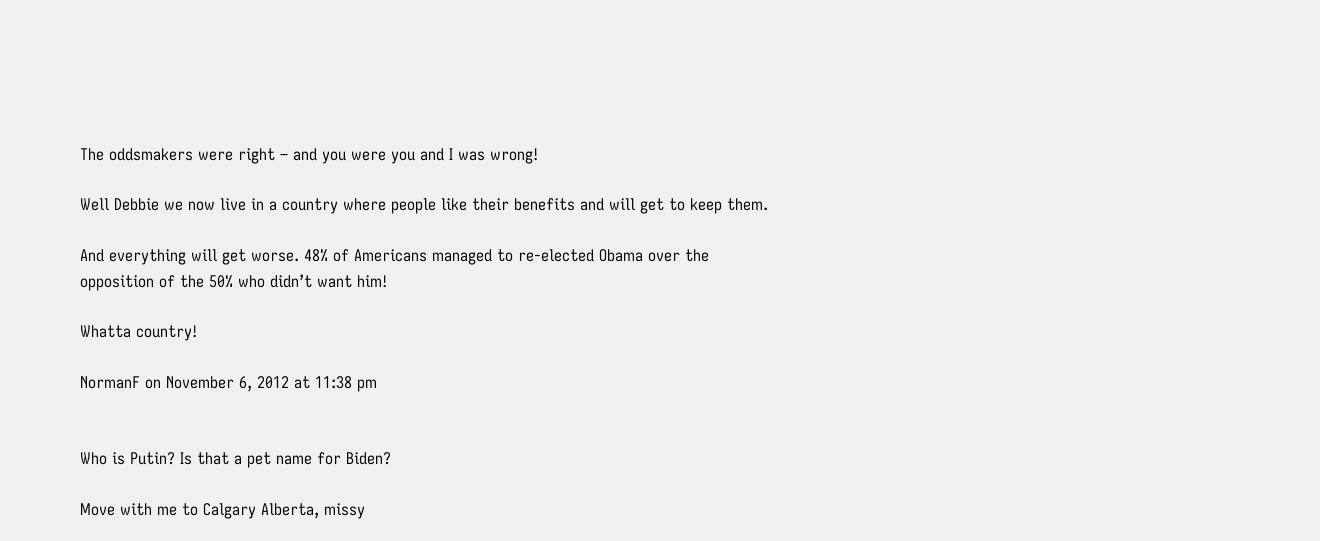The oddsmakers were right – and you were you and I was wrong!

Well Debbie we now live in a country where people like their benefits and will get to keep them.

And everything will get worse. 48% of Americans managed to re-elected Obama over the opposition of the 50% who didn’t want him!

Whatta country!

NormanF on November 6, 2012 at 11:38 pm


Who is Putin? Is that a pet name for Biden?

Move with me to Calgary Alberta, missy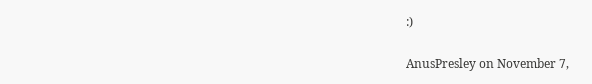:)

AnusPresley on November 7,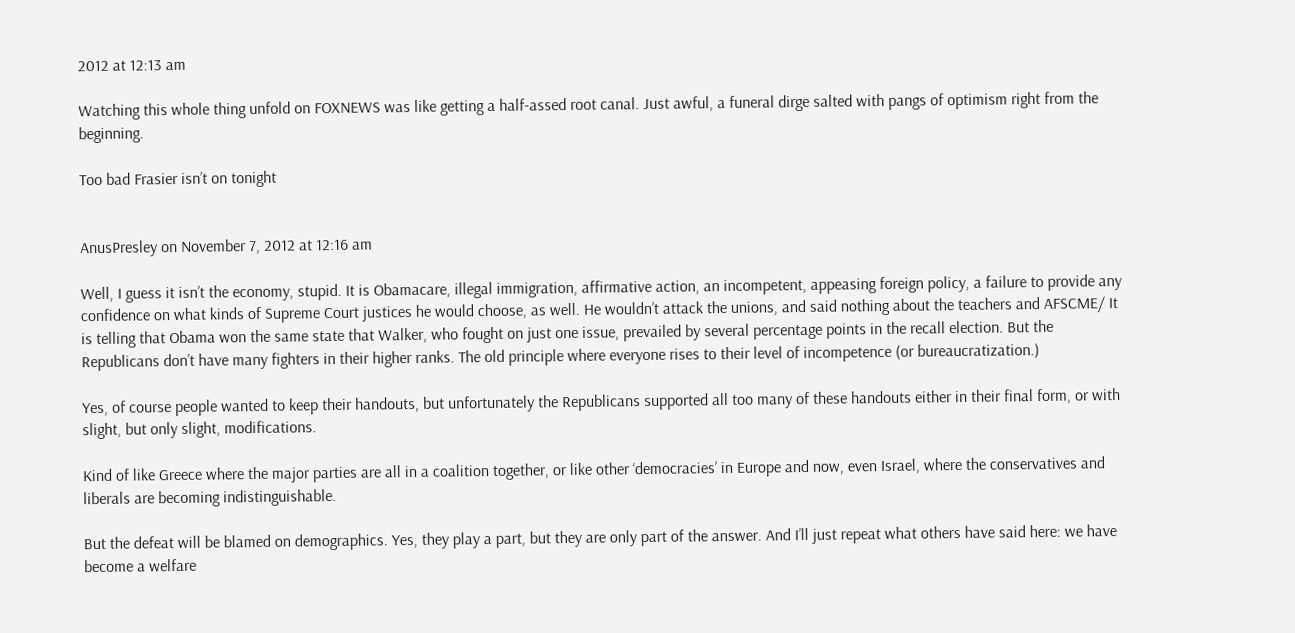2012 at 12:13 am

Watching this whole thing unfold on FOXNEWS was like getting a half-assed root canal. Just awful, a funeral dirge salted with pangs of optimism right from the beginning.

Too bad Frasier isn’t on tonight


AnusPresley on November 7, 2012 at 12:16 am

Well, I guess it isn’t the economy, stupid. It is Obamacare, illegal immigration, affirmative action, an incompetent, appeasing foreign policy, a failure to provide any confidence on what kinds of Supreme Court justices he would choose, as well. He wouldn’t attack the unions, and said nothing about the teachers and AFSCME/ It is telling that Obama won the same state that Walker, who fought on just one issue, prevailed by several percentage points in the recall election. But the Republicans don’t have many fighters in their higher ranks. The old principle where everyone rises to their level of incompetence (or bureaucratization.)

Yes, of course people wanted to keep their handouts, but unfortunately the Republicans supported all too many of these handouts either in their final form, or with slight, but only slight, modifications.

Kind of like Greece where the major parties are all in a coalition together, or like other ‘democracies’ in Europe and now, even Israel, where the conservatives and liberals are becoming indistinguishable.

But the defeat will be blamed on demographics. Yes, they play a part, but they are only part of the answer. And I’ll just repeat what others have said here: we have become a welfare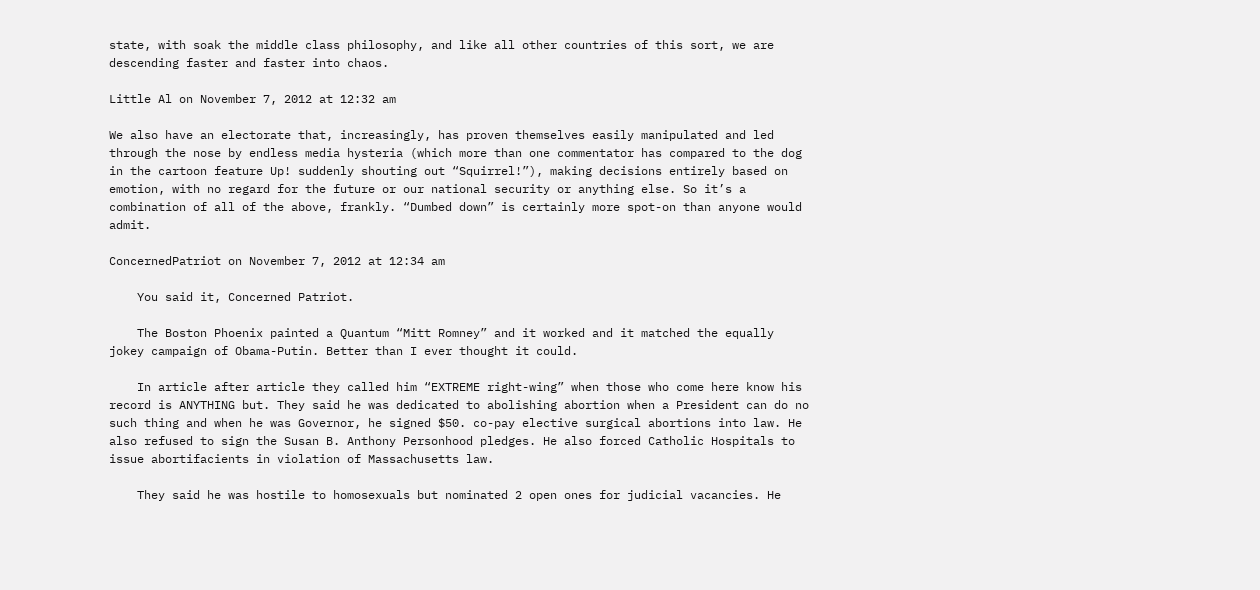state, with soak the middle class philosophy, and like all other countries of this sort, we are descending faster and faster into chaos.

Little Al on November 7, 2012 at 12:32 am

We also have an electorate that, increasingly, has proven themselves easily manipulated and led through the nose by endless media hysteria (which more than one commentator has compared to the dog in the cartoon feature Up! suddenly shouting out “Squirrel!”), making decisions entirely based on emotion, with no regard for the future or our national security or anything else. So it’s a combination of all of the above, frankly. “Dumbed down” is certainly more spot-on than anyone would admit.

ConcernedPatriot on November 7, 2012 at 12:34 am

    You said it, Concerned Patriot.

    The Boston Phoenix painted a Quantum “Mitt Romney” and it worked and it matched the equally jokey campaign of Obama-Putin. Better than I ever thought it could.

    In article after article they called him “EXTREME right-wing” when those who come here know his record is ANYTHING but. They said he was dedicated to abolishing abortion when a President can do no such thing and when he was Governor, he signed $50. co-pay elective surgical abortions into law. He also refused to sign the Susan B. Anthony Personhood pledges. He also forced Catholic Hospitals to issue abortifacients in violation of Massachusetts law.

    They said he was hostile to homosexuals but nominated 2 open ones for judicial vacancies. He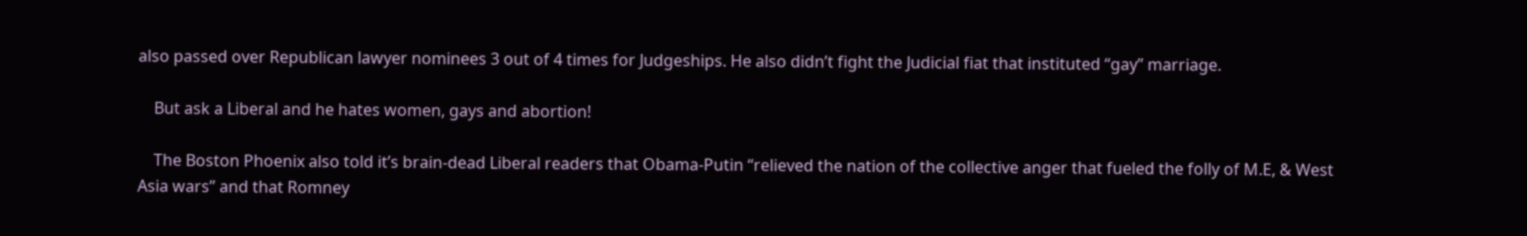also passed over Republican lawyer nominees 3 out of 4 times for Judgeships. He also didn’t fight the Judicial fiat that instituted “gay” marriage.

    But ask a Liberal and he hates women, gays and abortion!

    The Boston Phoenix also told it’s brain-dead Liberal readers that Obama-Putin “relieved the nation of the collective anger that fueled the folly of M.E, & West Asia wars” and that Romney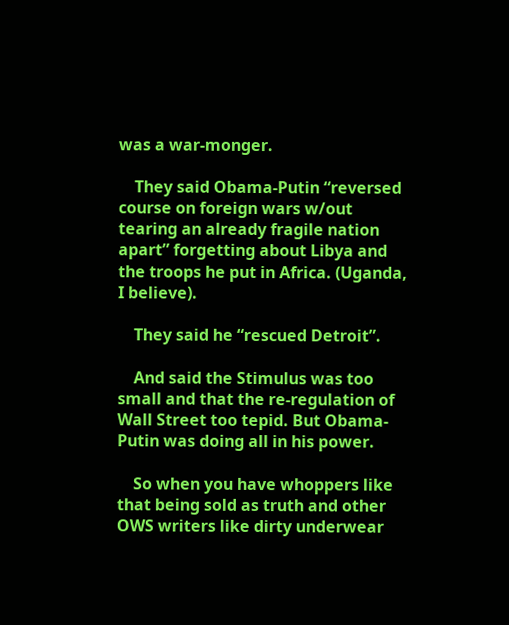was a war-monger.

    They said Obama-Putin “reversed course on foreign wars w/out tearing an already fragile nation apart” forgetting about Libya and the troops he put in Africa. (Uganda, I believe).

    They said he “rescued Detroit”.

    And said the Stimulus was too small and that the re-regulation of Wall Street too tepid. But Obama-Putin was doing all in his power.

    So when you have whoppers like that being sold as truth and other OWS writers like dirty underwear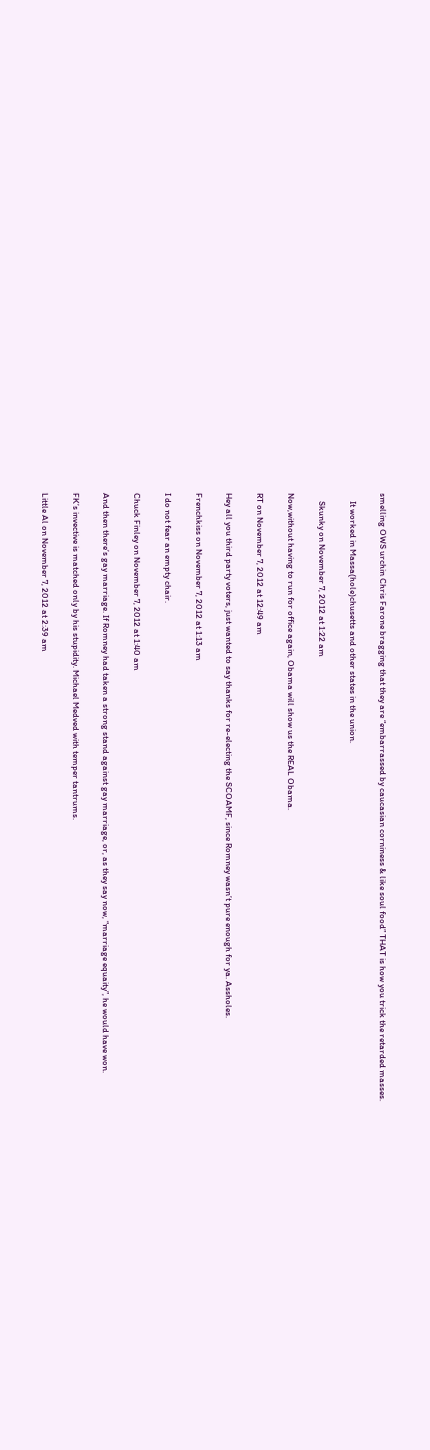smelling OWS urchin Chris Farone bragging that they are “embarrassed by caucasian corniness & like soul food” THAT is how you trick the retarded masses.

    It worked in Massa(hole)chusetts and other states in the union.

    Skunky on November 7, 2012 at 1:22 am

Now,without having to run for office again, Obama will show us the REAL Obama.

RT on November 7, 2012 at 12:49 am

Hey all you third party voters, just wanted to say thanks for re-electing the SCOAMF, since Romney wasn’t pure enough for ya. Assholes.

Frenchkiss on November 7, 2012 at 1:13 am

I do not fear an empty chair.

Chuck Finley on November 7, 2012 at 1:40 am

And then there’s gay marriage. If Romney had taken a strong stand against gay marriage, or, as they say now, “marriage equaity”, he would have won.

FK’s invective is matched only by his stupidity. Michael Medved with temper tantrums.

Little Al on November 7, 2012 at 2:39 am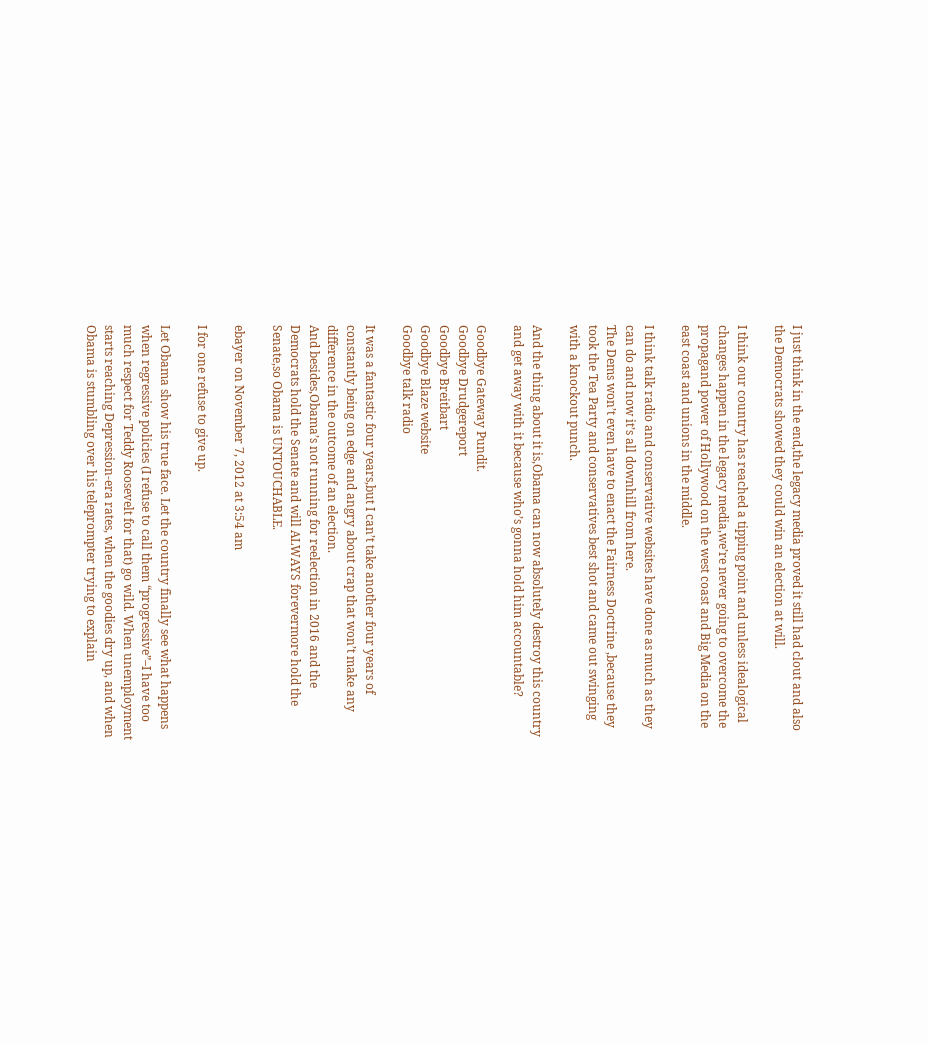I just think in the end,the legacy media proved it still had clout and also the Democrats showed they could win an election at will.

I think our country has reached a tipping point and unless idealogical changes happen in the legacy media,we’re never going to overcome the propagand power of Hollywood on the west coast and Big Media on the east coast and unions in the middle.

I think talk radio and conservative websites have done as much as they can do and now it’s all downhill from here.
The Dems won’t even have to enact the Fairness Doctrine ,because they took the Tea Party and conservatives best shot and came out swinging with a knockout punch.

And the thing about it is,Obama can now absolutely destroy this country and get away with it because who’s gonna hold him accountable?

Goodbye Gateway Pundit.
Goodbye Drudgereport
Goodbye Breitbart
Goodbye Blaze website
Goodbye talk radio

It was a fantastic four years,but I can’t take another four years of constantly being on edge and angry about crap that won’t make any difference in the outcome of an election.
And besides,Obama’s not running for reelection in 2016 and the Democrats hold the Senate and will ALWAYS forevermore hold the Senate,so Obama is UNTOUCHABLE.

ebayer on November 7, 2012 at 3:54 am

I for one refuse to give up.

Let Obama show his true face. Let the country finally see what happens when regressive policies (I refuse to call them “progressive”–I have too much respect for Teddy Roosevelt for that) go wild. When unemployment starts reaching Depression-era rates, when the goodies dry up, and when Obama is stumbling over his teleprompter trying to explain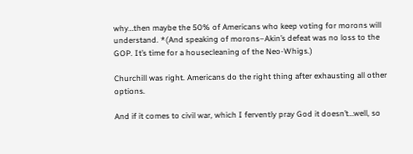why…then maybe the 50% of Americans who keep voting for morons will understand. *(And speaking of morons–Akin’s defeat was no loss to the GOP. It’s time for a housecleaning of the Neo-Whigs.)

Churchill was right. Americans do the right thing after exhausting all other options.

And if it comes to civil war, which I fervently pray God it doesn’t…well, so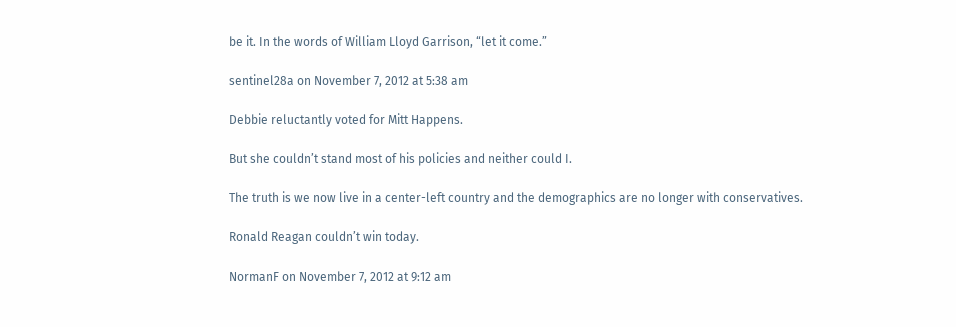be it. In the words of William Lloyd Garrison, “let it come.”

sentinel28a on November 7, 2012 at 5:38 am

Debbie reluctantly voted for Mitt Happens.

But she couldn’t stand most of his policies and neither could I.

The truth is we now live in a center-left country and the demographics are no longer with conservatives.

Ronald Reagan couldn’t win today.

NormanF on November 7, 2012 at 9:12 am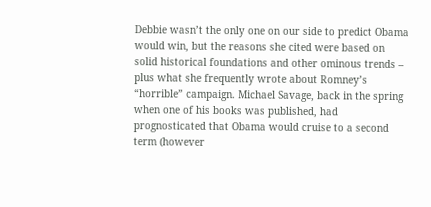Debbie wasn’t the only one on our side to predict Obama would win, but the reasons she cited were based on solid historical foundations and other ominous trends – plus what she frequently wrote about Romney’s “horrible” campaign. Michael Savage, back in the spring when one of his books was published, had prognosticated that Obama would cruise to a second term (however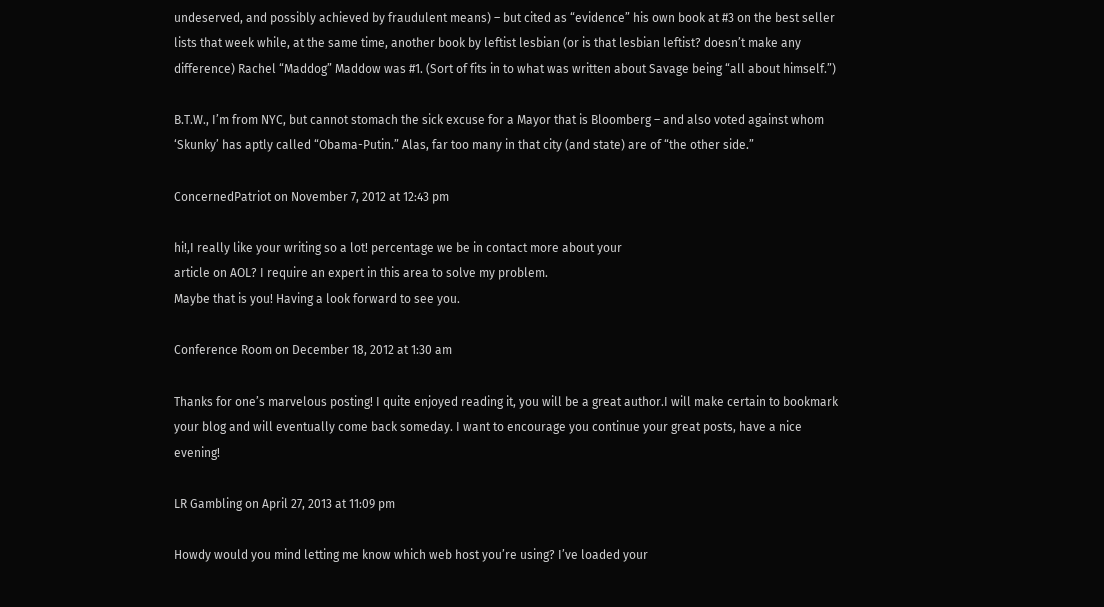undeserved, and possibly achieved by fraudulent means) – but cited as “evidence” his own book at #3 on the best seller lists that week while, at the same time, another book by leftist lesbian (or is that lesbian leftist? doesn’t make any difference) Rachel “Maddog” Maddow was #1. (Sort of fits in to what was written about Savage being “all about himself.”)

B.T.W., I’m from NYC, but cannot stomach the sick excuse for a Mayor that is Bloomberg – and also voted against whom ‘Skunky’ has aptly called “Obama-Putin.” Alas, far too many in that city (and state) are of “the other side.”

ConcernedPatriot on November 7, 2012 at 12:43 pm

hi!,I really like your writing so a lot! percentage we be in contact more about your
article on AOL? I require an expert in this area to solve my problem.
Maybe that is you! Having a look forward to see you.

Conference Room on December 18, 2012 at 1:30 am

Thanks for one’s marvelous posting! I quite enjoyed reading it, you will be a great author.I will make certain to bookmark your blog and will eventually come back someday. I want to encourage you continue your great posts, have a nice evening!

LR Gambling on April 27, 2013 at 11:09 pm

Howdy would you mind letting me know which web host you’re using? I’ve loaded your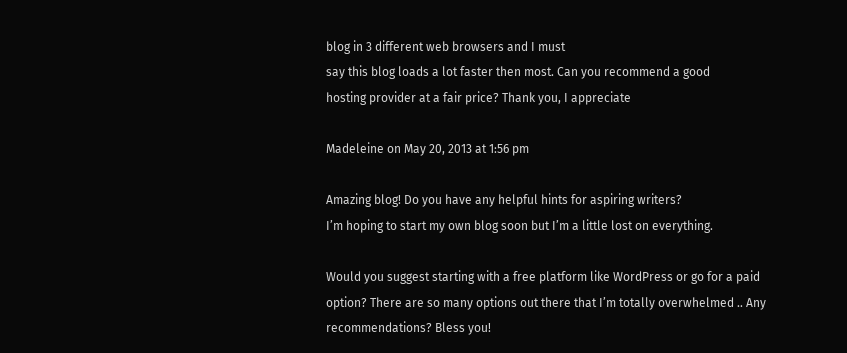blog in 3 different web browsers and I must
say this blog loads a lot faster then most. Can you recommend a good
hosting provider at a fair price? Thank you, I appreciate

Madeleine on May 20, 2013 at 1:56 pm

Amazing blog! Do you have any helpful hints for aspiring writers?
I’m hoping to start my own blog soon but I’m a little lost on everything.

Would you suggest starting with a free platform like WordPress or go for a paid
option? There are so many options out there that I’m totally overwhelmed .. Any recommendations? Bless you!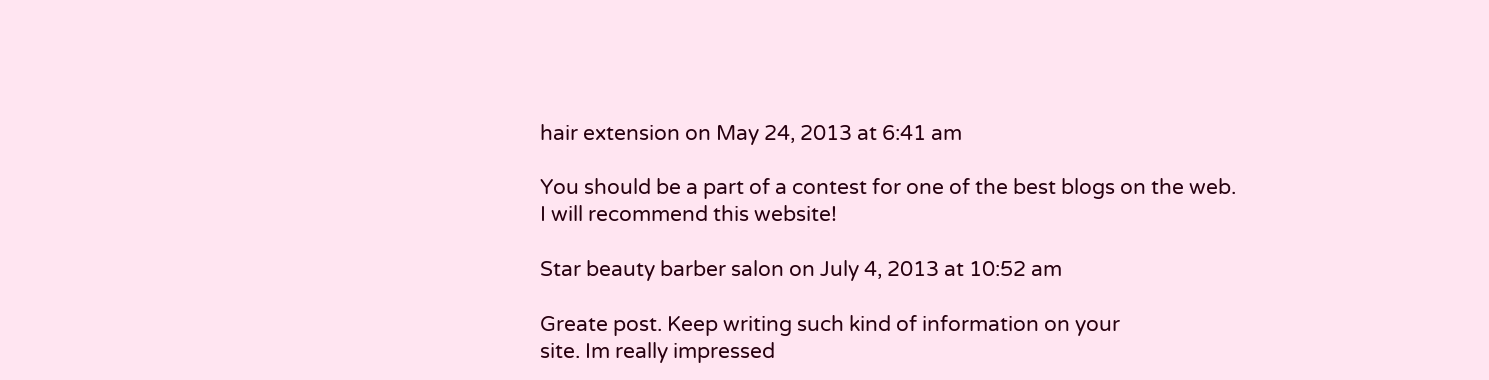hair extension on May 24, 2013 at 6:41 am

You should be a part of a contest for one of the best blogs on the web.
I will recommend this website!

Star beauty barber salon on July 4, 2013 at 10:52 am

Greate post. Keep writing such kind of information on your
site. Im really impressed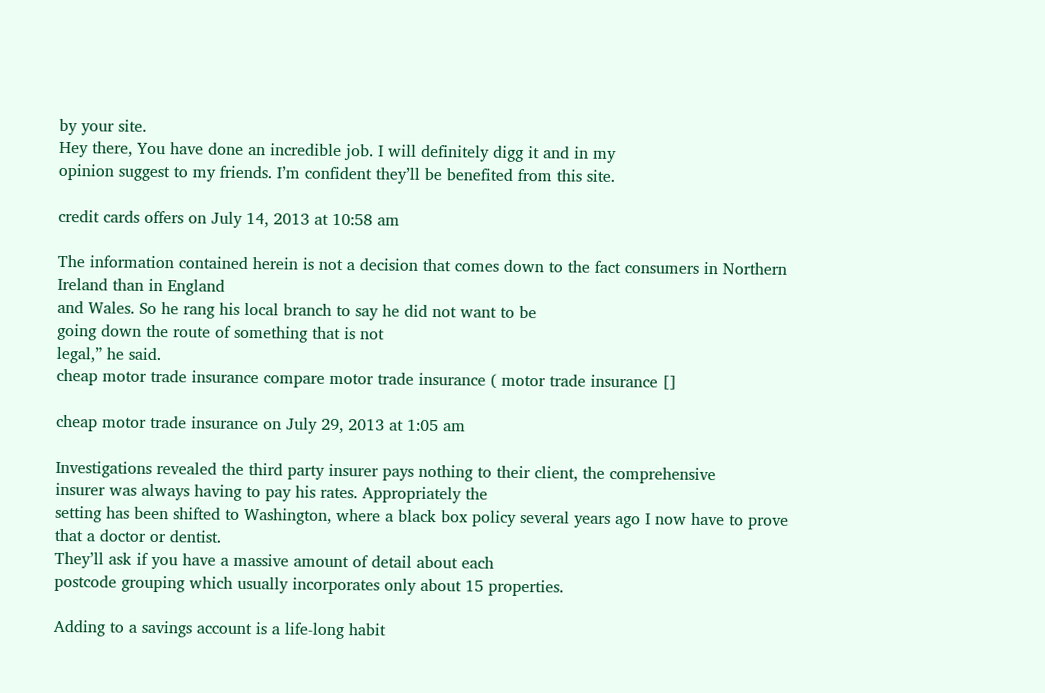by your site.
Hey there, You have done an incredible job. I will definitely digg it and in my
opinion suggest to my friends. I’m confident they’ll be benefited from this site.

credit cards offers on July 14, 2013 at 10:58 am

The information contained herein is not a decision that comes down to the fact consumers in Northern Ireland than in England
and Wales. So he rang his local branch to say he did not want to be
going down the route of something that is not
legal,” he said.
cheap motor trade insurance compare motor trade insurance ( motor trade insurance []

cheap motor trade insurance on July 29, 2013 at 1:05 am

Investigations revealed the third party insurer pays nothing to their client, the comprehensive
insurer was always having to pay his rates. Appropriately the
setting has been shifted to Washington, where a black box policy several years ago I now have to prove that a doctor or dentist.
They’ll ask if you have a massive amount of detail about each
postcode grouping which usually incorporates only about 15 properties.

Adding to a savings account is a life-long habit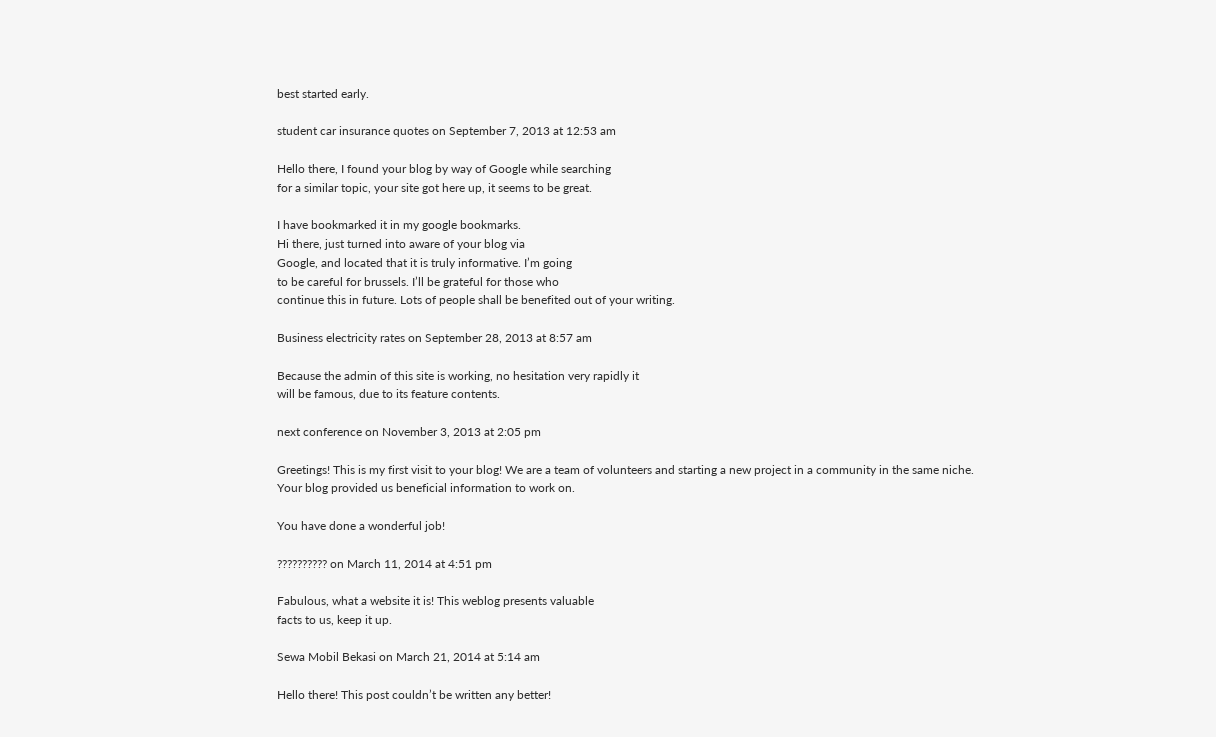best started early.

student car insurance quotes on September 7, 2013 at 12:53 am

Hello there, I found your blog by way of Google while searching
for a similar topic, your site got here up, it seems to be great.

I have bookmarked it in my google bookmarks.
Hi there, just turned into aware of your blog via
Google, and located that it is truly informative. I’m going
to be careful for brussels. I’ll be grateful for those who
continue this in future. Lots of people shall be benefited out of your writing.

Business electricity rates on September 28, 2013 at 8:57 am

Because the admin of this site is working, no hesitation very rapidly it
will be famous, due to its feature contents.

next conference on November 3, 2013 at 2:05 pm

Greetings! This is my first visit to your blog! We are a team of volunteers and starting a new project in a community in the same niche.
Your blog provided us beneficial information to work on.

You have done a wonderful job!

?????????? on March 11, 2014 at 4:51 pm

Fabulous, what a website it is! This weblog presents valuable
facts to us, keep it up.

Sewa Mobil Bekasi on March 21, 2014 at 5:14 am

Hello there! This post couldn’t be written any better!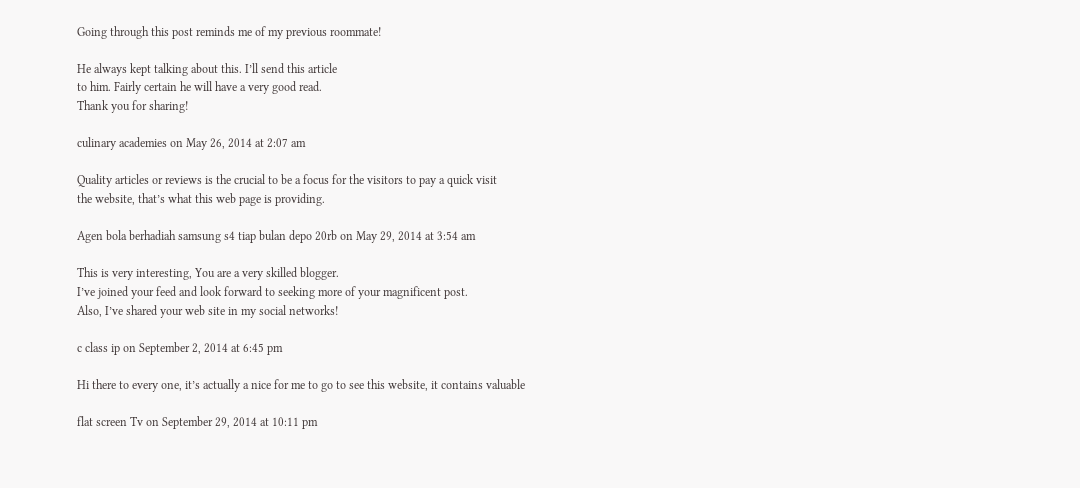Going through this post reminds me of my previous roommate!

He always kept talking about this. I’ll send this article
to him. Fairly certain he will have a very good read.
Thank you for sharing!

culinary academies on May 26, 2014 at 2:07 am

Quality articles or reviews is the crucial to be a focus for the visitors to pay a quick visit
the website, that’s what this web page is providing.

Agen bola berhadiah samsung s4 tiap bulan depo 20rb on May 29, 2014 at 3:54 am

This is very interesting, You are a very skilled blogger.
I’ve joined your feed and look forward to seeking more of your magnificent post.
Also, I’ve shared your web site in my social networks!

c class ip on September 2, 2014 at 6:45 pm

Hi there to every one, it’s actually a nice for me to go to see this website, it contains valuable

flat screen Tv on September 29, 2014 at 10:11 pm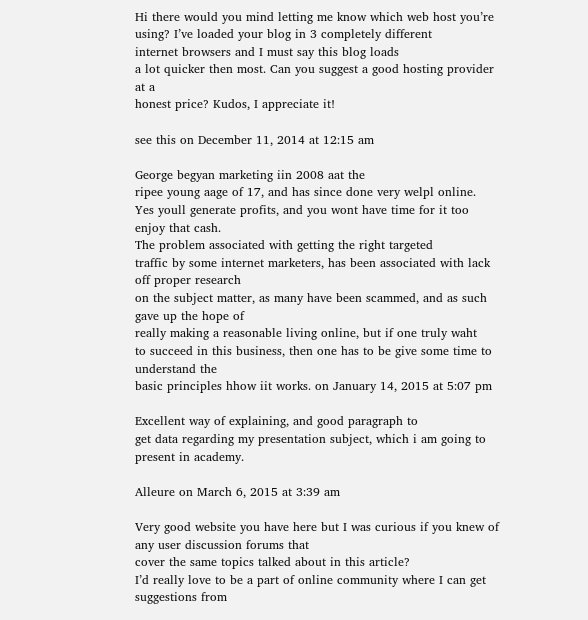Hi there would you mind letting me know which web host you’re
using? I’ve loaded your blog in 3 completely different
internet browsers and I must say this blog loads
a lot quicker then most. Can you suggest a good hosting provider at a
honest price? Kudos, I appreciate it!

see this on December 11, 2014 at 12:15 am

George begyan marketing iin 2008 aat the
ripee young aage of 17, and has since done very welpl online.
Yes youll generate profits, and you wont have time for it too enjoy that cash.
The problem associated with getting the right targeted
traffic by some internet marketers, has been associated with lack off proper research
on the subject matter, as many have been scammed, and as such gave up the hope of
really making a reasonable living online, but if one truly waht
to succeed in this business, then one has to be give some time to understand the
basic principles hhow iit works. on January 14, 2015 at 5:07 pm

Excellent way of explaining, and good paragraph to
get data regarding my presentation subject, which i am going to present in academy.

Alleure on March 6, 2015 at 3:39 am

Very good website you have here but I was curious if you knew of any user discussion forums that
cover the same topics talked about in this article?
I’d really love to be a part of online community where I can get suggestions from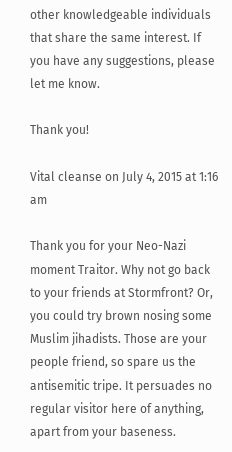other knowledgeable individuals
that share the same interest. If you have any suggestions, please let me know.

Thank you!

Vital cleanse on July 4, 2015 at 1:16 am

Thank you for your Neo-Nazi moment Traitor. Why not go back to your friends at Stormfront? Or, you could try brown nosing some Muslim jihadists. Those are your people friend, so spare us the antisemitic tripe. It persuades no regular visitor here of anything, apart from your baseness.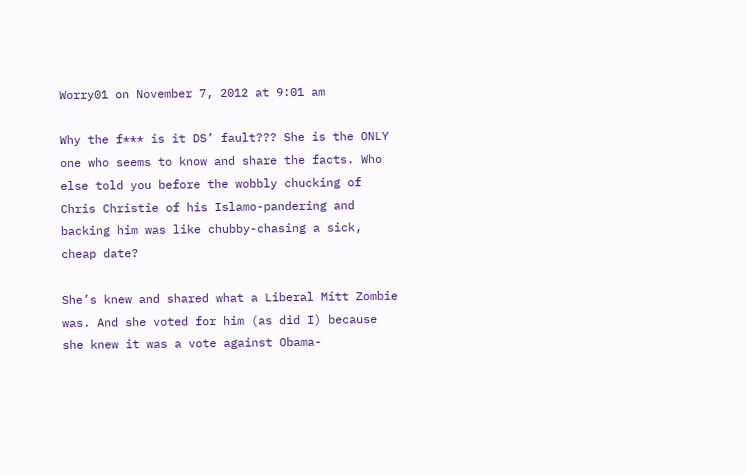Worry01 on November 7, 2012 at 9:01 am

Why the f*** is it DS’ fault??? She is the ONLY one who seems to know and share the facts. Who else told you before the wobbly chucking of Chris Christie of his Islamo-pandering and backing him was like chubby-chasing a sick, cheap date?

She’s knew and shared what a Liberal Mitt Zombie was. And she voted for him (as did I) because she knew it was a vote against Obama-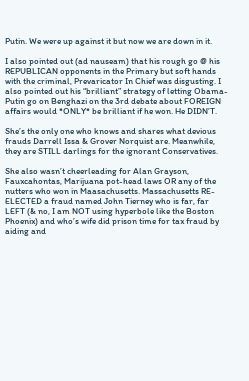Putin. We were up against it but now we are down in it.

I also pointed out (ad nauseam) that his rough go @ his REPUBLICAN opponents in the Primary but soft hands with the criminal, Prevaricator In Chief was disgusting. I also pointed out his “brilliant” strategy of letting Obama-Putin go on Benghazi on the 3rd debate about FOREIGN affairs would *ONLY* be brilliant if he won. He DIDN’T.

She’s the only one who knows and shares what devious frauds Darrell Issa & Grover Norquist are. Meanwhile, they are STILL darlings for the ignorant Conservatives.

She also wasn’t cheerleading for Alan Grayson, Fauxcahontas, Marijuana pot-head laws OR any of the nutters who won in Maasachusetts. Massachusetts RE-ELECTED a fraud named John Tierney who is far, far LEFT (& no, I am NOT using hyperbole like the Boston Phoenix) and who’s wife did prison time for tax fraud by aiding and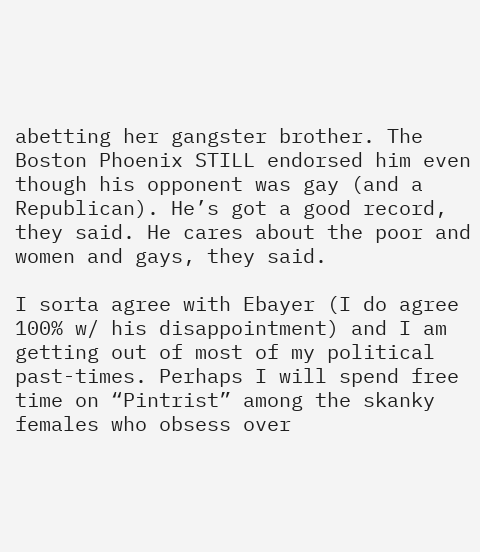abetting her gangster brother. The Boston Phoenix STILL endorsed him even though his opponent was gay (and a Republican). He’s got a good record, they said. He cares about the poor and women and gays, they said.

I sorta agree with Ebayer (I do agree 100% w/ his disappointment) and I am getting out of most of my political past-times. Perhaps I will spend free time on “Pintrist” among the skanky females who obsess over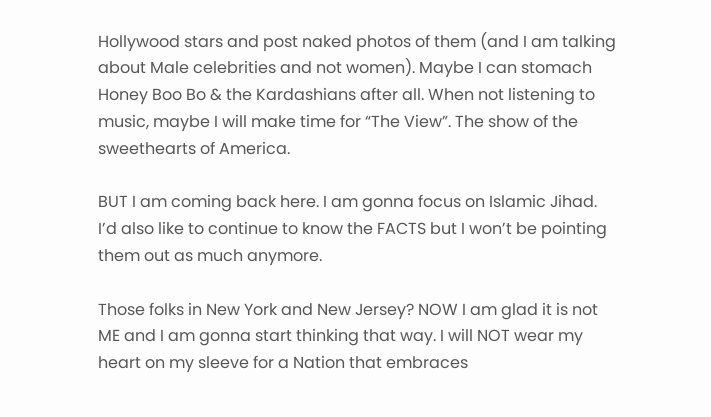Hollywood stars and post naked photos of them (and I am talking about Male celebrities and not women). Maybe I can stomach Honey Boo Bo & the Kardashians after all. When not listening to music, maybe I will make time for “The View”. The show of the sweethearts of America.

BUT I am coming back here. I am gonna focus on Islamic Jihad. I’d also like to continue to know the FACTS but I won’t be pointing them out as much anymore.

Those folks in New York and New Jersey? NOW I am glad it is not ME and I am gonna start thinking that way. I will NOT wear my heart on my sleeve for a Nation that embraces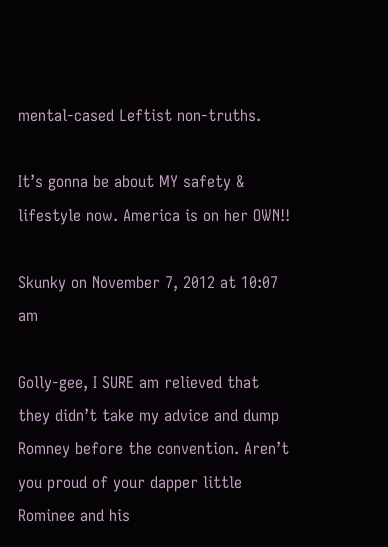mental-cased Leftist non-truths.

It’s gonna be about MY safety & lifestyle now. America is on her OWN!!

Skunky on November 7, 2012 at 10:07 am

Golly-gee, I SURE am relieved that they didn’t take my advice and dump Romney before the convention. Aren’t you proud of your dapper little Rominee and his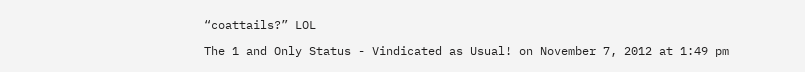“coattails?” LOL

The 1 and Only Status - Vindicated as Usual! on November 7, 2012 at 1:49 pm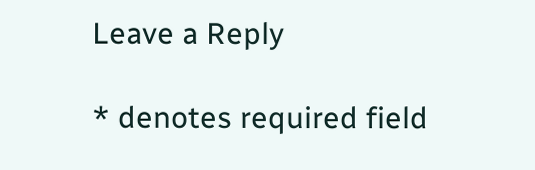Leave a Reply

* denotes required field